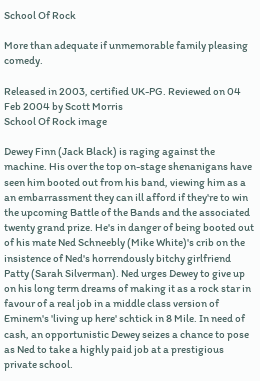School Of Rock

More than adequate if unmemorable family pleasing comedy.

Released in 2003, certified UK-PG. Reviewed on 04 Feb 2004 by Scott Morris
School Of Rock image

Dewey Finn (Jack Black) is raging against the machine. His over the top on-stage shenanigans have seen him booted out from his band, viewing him as a an embarrassment they can ill afford if they're to win the upcoming Battle of the Bands and the associated twenty grand prize. He's in danger of being booted out of his mate Ned Schneebly (Mike White)'s crib on the insistence of Ned's horrendously bitchy girlfriend Patty (Sarah Silverman). Ned urges Dewey to give up on his long term dreams of making it as a rock star in favour of a real job in a middle class version of Eminem's 'living up here' schtick in 8 Mile. In need of cash, an opportunistic Dewey seizes a chance to pose as Ned to take a highly paid job at a prestigious private school.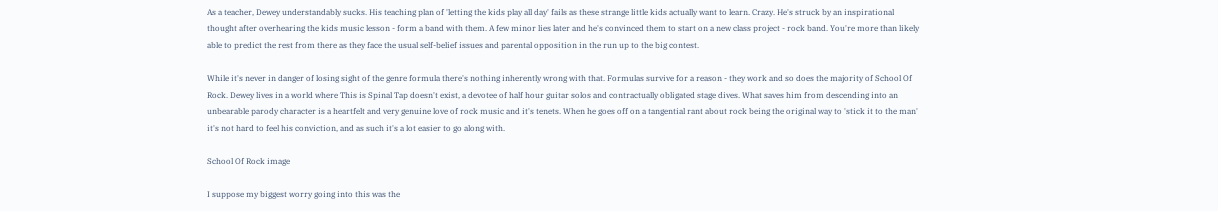As a teacher, Dewey understandably sucks. His teaching plan of 'letting the kids play all day' fails as these strange little kids actually want to learn. Crazy. He's struck by an inspirational thought after overhearing the kids music lesson - form a band with them. A few minor lies later and he's convinced them to start on a new class project - rock band. You're more than likely able to predict the rest from there as they face the usual self-belief issues and parental opposition in the run up to the big contest.

While it's never in danger of losing sight of the genre formula there's nothing inherently wrong with that. Formulas survive for a reason - they work and so does the majority of School Of Rock. Dewey lives in a world where This is Spinal Tap doesn't exist, a devotee of half hour guitar solos and contractually obligated stage dives. What saves him from descending into an unbearable parody character is a heartfelt and very genuine love of rock music and it's tenets. When he goes off on a tangential rant about rock being the original way to 'stick it to the man' it's not hard to feel his conviction, and as such it's a lot easier to go along with.

School Of Rock image

I suppose my biggest worry going into this was the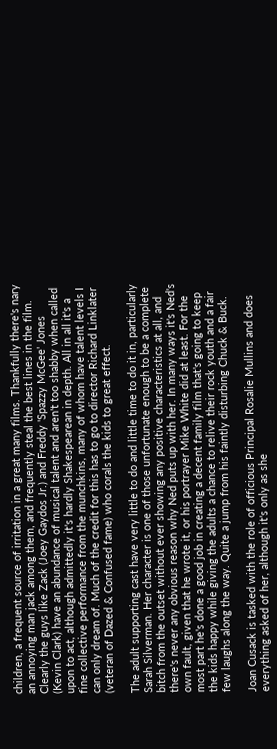children, a frequent source of irritation in a great many films. Thankfully there's nary an annoying man jack among them, and frequently steal the best lines in the film. Clearly the guys like Zack (Joey Gaydos Jr.) and Freddy 'Spazzy McGee' Jones (Kevin Clark) have an abundance of musical talent and aren't too shabby when called upon to act, although admittedly it's hardly Shakespearean in depth. All in all it's a fine collective performance from the munchkins, many of whom have talent levels I can only dream of. Much of the credit for this has to go to director Richard Linklater (veteran of Dazed & Confused fame) who corals the kids to great effect.

The adult supporting cast have very little to do and little time to do it in, particularly Sarah Silverman. Her character is one of those unfortunate enough to be a complete bitch from the outset without ever showing any positive characteristics at all, and there's never any obvious reason why Ned puts up with her. In many ways it's Ned's own fault, given that he wrote it, or his portrayer Mike White did at least. For the most part he's done a good job in creating a decent family film that's going to keep the kids happy while giving the adults a chance to relive their rock youth and a fair few laughs along the way. Quite a jump from his faintly disturbing Chuck & Buck.

Joan Cusack is tasked with the role of officious Principal Rosalie Mullins and does everything asked of her, although it's only as she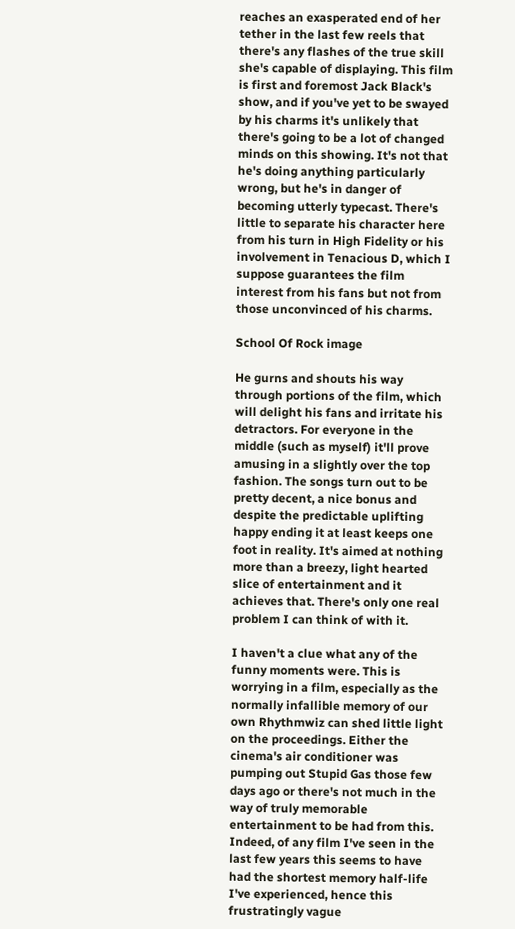reaches an exasperated end of her tether in the last few reels that there's any flashes of the true skill she's capable of displaying. This film is first and foremost Jack Black's show, and if you've yet to be swayed by his charms it's unlikely that there's going to be a lot of changed minds on this showing. It's not that he's doing anything particularly wrong, but he's in danger of becoming utterly typecast. There's little to separate his character here from his turn in High Fidelity or his involvement in Tenacious D, which I suppose guarantees the film interest from his fans but not from those unconvinced of his charms.

School Of Rock image

He gurns and shouts his way through portions of the film, which will delight his fans and irritate his detractors. For everyone in the middle (such as myself) it'll prove amusing in a slightly over the top fashion. The songs turn out to be pretty decent, a nice bonus and despite the predictable uplifting happy ending it at least keeps one foot in reality. It's aimed at nothing more than a breezy, light hearted slice of entertainment and it achieves that. There's only one real problem I can think of with it.

I haven't a clue what any of the funny moments were. This is worrying in a film, especially as the normally infallible memory of our own Rhythmwiz can shed little light on the proceedings. Either the cinema's air conditioner was pumping out Stupid Gas those few days ago or there's not much in the way of truly memorable entertainment to be had from this. Indeed, of any film I've seen in the last few years this seems to have had the shortest memory half-life I've experienced, hence this frustratingly vague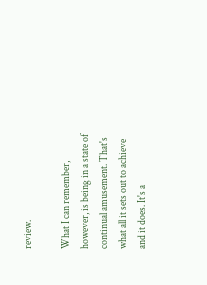review.

What I can remember, however, is being in a state of continual amusement. That's what all it sets out to achieve and it does. It's a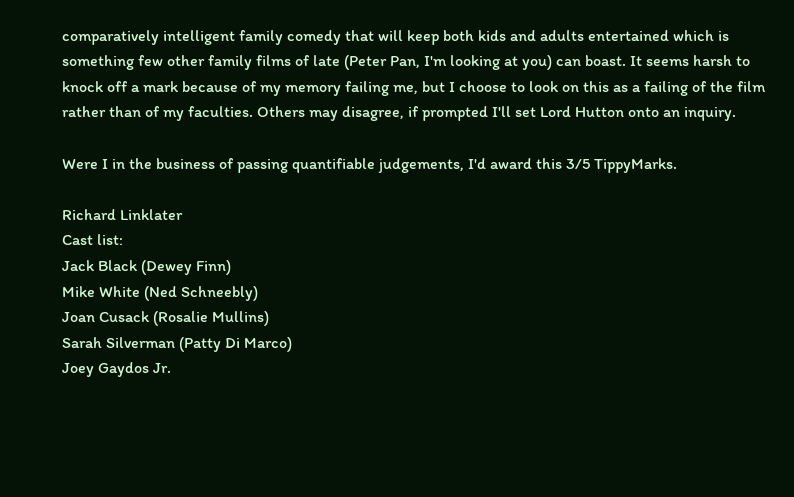comparatively intelligent family comedy that will keep both kids and adults entertained which is something few other family films of late (Peter Pan, I'm looking at you) can boast. It seems harsh to knock off a mark because of my memory failing me, but I choose to look on this as a failing of the film rather than of my faculties. Others may disagree, if prompted I'll set Lord Hutton onto an inquiry.

Were I in the business of passing quantifiable judgements, I'd award this 3/5 TippyMarks.

Richard Linklater
Cast list:
Jack Black (Dewey Finn)
Mike White (Ned Schneebly)
Joan Cusack (Rosalie Mullins)
Sarah Silverman (Patty Di Marco)
Joey Gaydos Jr.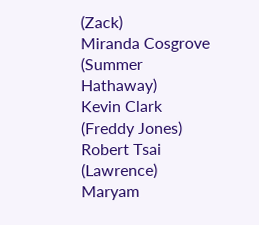(Zack)
Miranda Cosgrove (Summer Hathaway)
Kevin Clark (Freddy Jones)
Robert Tsai (Lawrence)
Maryam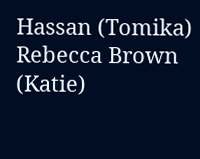Hassan (Tomika)
Rebecca Brown (Katie)